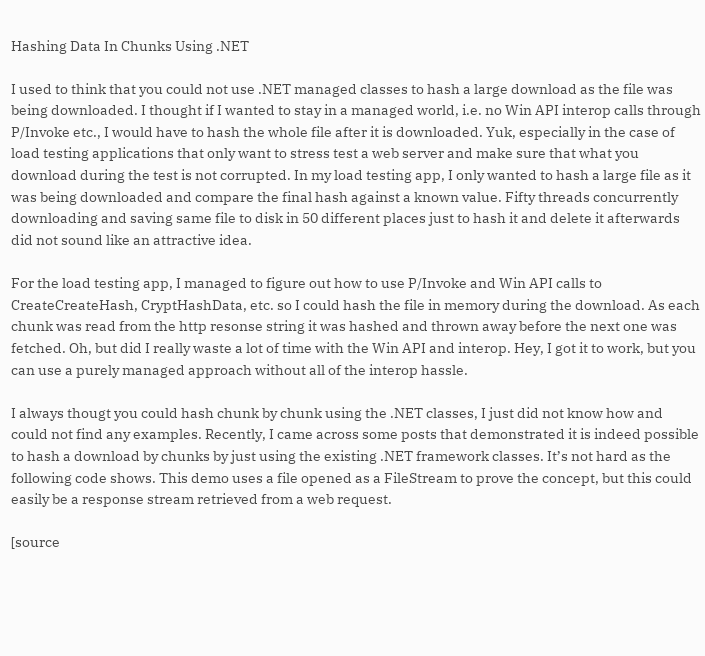Hashing Data In Chunks Using .NET

I used to think that you could not use .NET managed classes to hash a large download as the file was being downloaded. I thought if I wanted to stay in a managed world, i.e. no Win API interop calls through P/Invoke etc., I would have to hash the whole file after it is downloaded. Yuk, especially in the case of load testing applications that only want to stress test a web server and make sure that what you download during the test is not corrupted. In my load testing app, I only wanted to hash a large file as it was being downloaded and compare the final hash against a known value. Fifty threads concurrently downloading and saving same file to disk in 50 different places just to hash it and delete it afterwards did not sound like an attractive idea.

For the load testing app, I managed to figure out how to use P/Invoke and Win API calls to CreateCreateHash, CryptHashData, etc. so I could hash the file in memory during the download. As each chunk was read from the http resonse string it was hashed and thrown away before the next one was fetched. Oh, but did I really waste a lot of time with the Win API and interop. Hey, I got it to work, but you can use a purely managed approach without all of the interop hassle.

I always thougt you could hash chunk by chunk using the .NET classes, I just did not know how and could not find any examples. Recently, I came across some posts that demonstrated it is indeed possible to hash a download by chunks by just using the existing .NET framework classes. It’s not hard as the following code shows. This demo uses a file opened as a FileStream to prove the concept, but this could easily be a response stream retrieved from a web request.

[source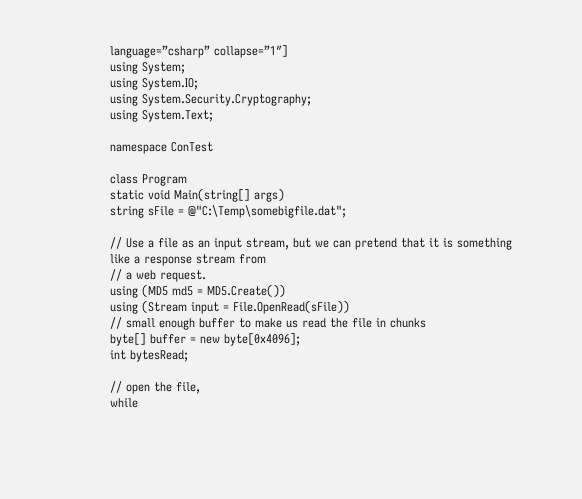language=”csharp” collapse=”1″]
using System;
using System.IO;
using System.Security.Cryptography;
using System.Text;

namespace ConTest

class Program
static void Main(string[] args)
string sFile = @"C:\Temp\somebigfile.dat";

// Use a file as an input stream, but we can pretend that it is something like a response stream from
// a web request.
using (MD5 md5 = MD5.Create())
using (Stream input = File.OpenRead(sFile))
// small enough buffer to make us read the file in chunks
byte[] buffer = new byte[0x4096];
int bytesRead;

// open the file,
while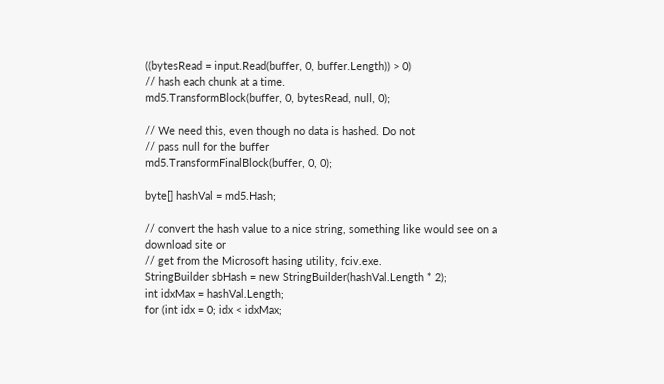((bytesRead = input.Read(buffer, 0, buffer.Length)) > 0)
// hash each chunk at a time.
md5.TransformBlock(buffer, 0, bytesRead, null, 0);

// We need this, even though no data is hashed. Do not
// pass null for the buffer
md5.TransformFinalBlock(buffer, 0, 0);

byte[] hashVal = md5.Hash;

// convert the hash value to a nice string, something like would see on a download site or
// get from the Microsoft hasing utility, fciv.exe.
StringBuilder sbHash = new StringBuilder(hashVal.Length * 2);
int idxMax = hashVal.Length;
for (int idx = 0; idx < idxMax;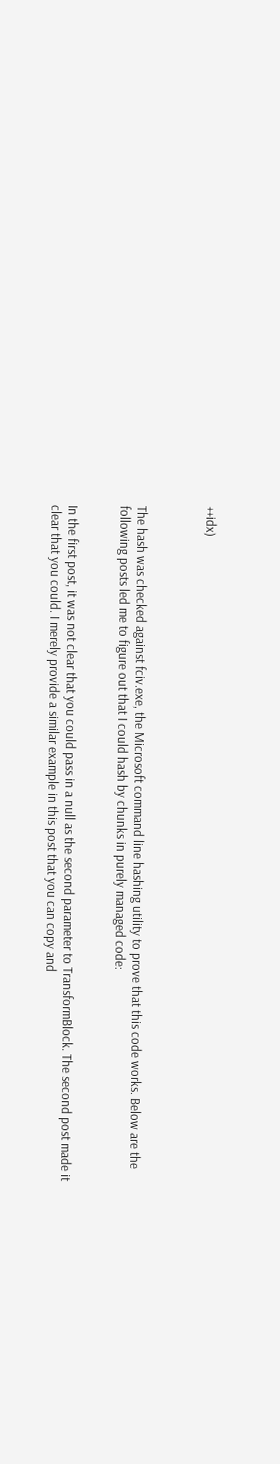++idx)



The hash was checked against fciv.exe, the Microsoft command line hashing utility to prove that this code works. Below are the following posts led me to figure out that I could hash by chunks in purely managed code:


In the first post, it was not clear that you could pass in a null as the second parameter to TransformBlock. The second post made it clear that you could. I merely provide a similar example in this post that you can copy and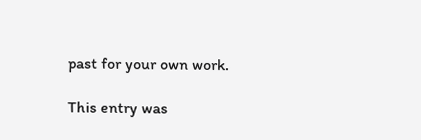past for your own work.

This entry was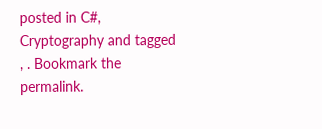posted in C#, Cryptography and tagged , . Bookmark the permalink.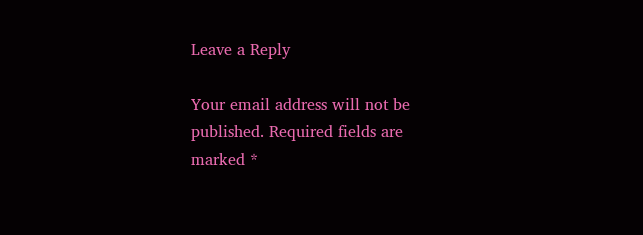Leave a Reply

Your email address will not be published. Required fields are marked *